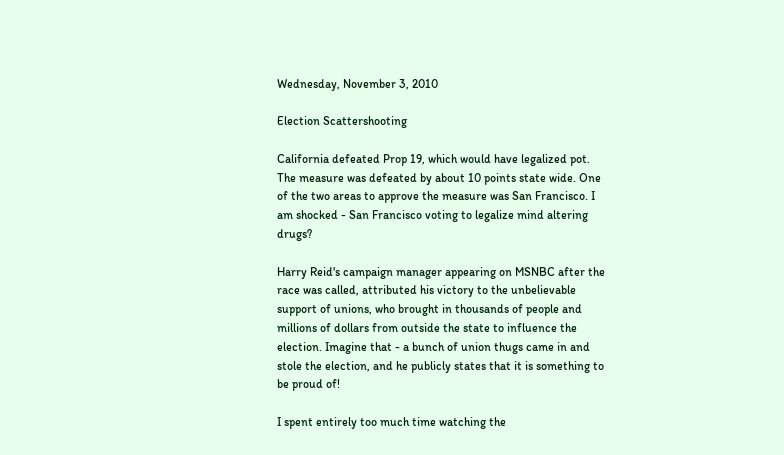Wednesday, November 3, 2010

Election Scattershooting

California defeated Prop 19, which would have legalized pot. The measure was defeated by about 10 points state wide. One of the two areas to approve the measure was San Francisco. I am shocked - San Francisco voting to legalize mind altering drugs?

Harry Reid's campaign manager appearing on MSNBC after the race was called, attributed his victory to the unbelievable support of unions, who brought in thousands of people and millions of dollars from outside the state to influence the election. Imagine that - a bunch of union thugs came in and stole the election, and he publicly states that it is something to be proud of!

I spent entirely too much time watching the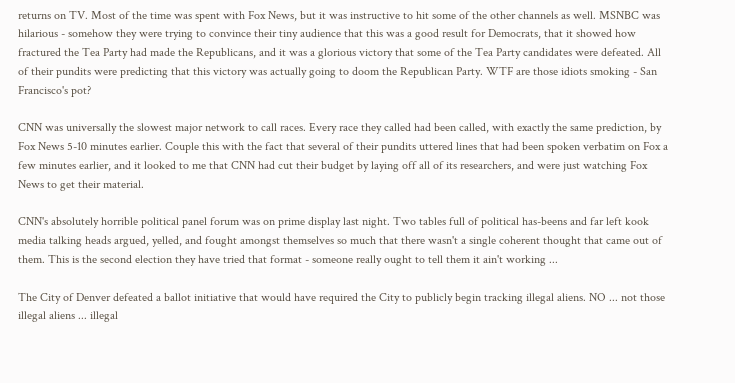returns on TV. Most of the time was spent with Fox News, but it was instructive to hit some of the other channels as well. MSNBC was hilarious - somehow they were trying to convince their tiny audience that this was a good result for Democrats, that it showed how fractured the Tea Party had made the Republicans, and it was a glorious victory that some of the Tea Party candidates were defeated. All of their pundits were predicting that this victory was actually going to doom the Republican Party. WTF are those idiots smoking - San Francisco's pot?

CNN was universally the slowest major network to call races. Every race they called had been called, with exactly the same prediction, by Fox News 5-10 minutes earlier. Couple this with the fact that several of their pundits uttered lines that had been spoken verbatim on Fox a few minutes earlier, and it looked to me that CNN had cut their budget by laying off all of its researchers, and were just watching Fox News to get their material.

CNN's absolutely horrible political panel forum was on prime display last night. Two tables full of political has-beens and far left kook media talking heads argued, yelled, and fought amongst themselves so much that there wasn't a single coherent thought that came out of them. This is the second election they have tried that format - someone really ought to tell them it ain't working ...

The City of Denver defeated a ballot initiative that would have required the City to publicly begin tracking illegal aliens. NO ... not those illegal aliens ... illegal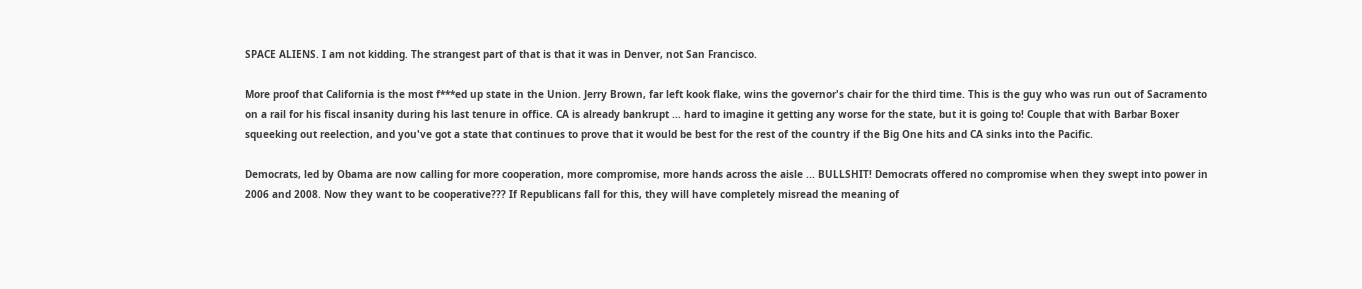SPACE ALIENS. I am not kidding. The strangest part of that is that it was in Denver, not San Francisco.

More proof that California is the most f***ed up state in the Union. Jerry Brown, far left kook flake, wins the governor's chair for the third time. This is the guy who was run out of Sacramento on a rail for his fiscal insanity during his last tenure in office. CA is already bankrupt ... hard to imagine it getting any worse for the state, but it is going to! Couple that with Barbar Boxer squeeking out reelection, and you've got a state that continues to prove that it would be best for the rest of the country if the Big One hits and CA sinks into the Pacific.

Democrats, led by Obama are now calling for more cooperation, more compromise, more hands across the aisle ... BULLSHIT! Democrats offered no compromise when they swept into power in 2006 and 2008. Now they want to be cooperative??? If Republicans fall for this, they will have completely misread the meaning of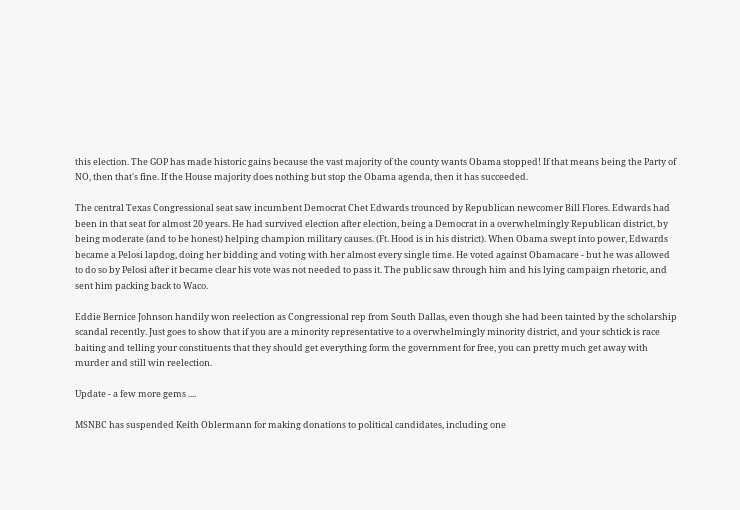this election. The GOP has made historic gains because the vast majority of the county wants Obama stopped! If that means being the Party of NO, then that's fine. If the House majority does nothing but stop the Obama agenda, then it has succeeded.

The central Texas Congressional seat saw incumbent Democrat Chet Edwards trounced by Republican newcomer Bill Flores. Edwards had been in that seat for almost 20 years. He had survived election after election, being a Democrat in a overwhelmingly Republican district, by being moderate (and to be honest) helping champion military causes. (Ft. Hood is in his district). When Obama swept into power, Edwards became a Pelosi lapdog, doing her bidding and voting with her almost every single time. He voted against Obamacare - but he was allowed to do so by Pelosi after it became clear his vote was not needed to pass it. The public saw through him and his lying campaign rhetoric, and sent him packing back to Waco.

Eddie Bernice Johnson handily won reelection as Congressional rep from South Dallas, even though she had been tainted by the scholarship scandal recently. Just goes to show that if you are a minority representative to a overwhelmingly minority district, and your schtick is race baiting and telling your constituents that they should get everything form the government for free, you can pretty much get away with murder and still win reelection.

Update - a few more gems ....

MSNBC has suspended Keith Oblermann for making donations to political candidates, including one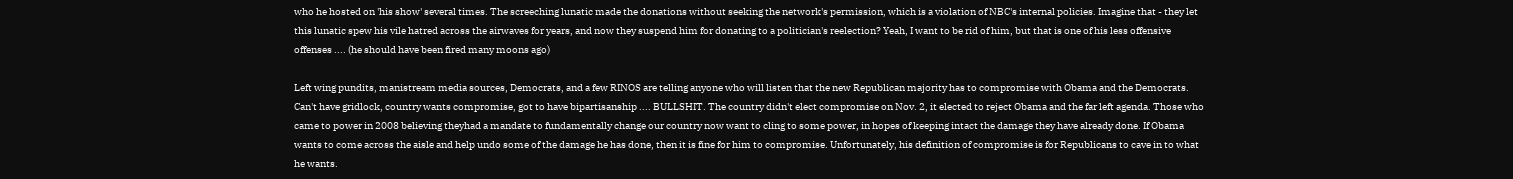who he hosted on 'his show' several times. The screeching lunatic made the donations without seeking the network's permission, which is a violation of NBC's internal policies. Imagine that - they let this lunatic spew his vile hatred across the airwaves for years, and now they suspend him for donating to a politician's reelection? Yeah, I want to be rid of him, but that is one of his less offensive offenses .... (he should have been fired many moons ago)

Left wing pundits, manistream media sources, Democrats, and a few RINOS are telling anyone who will listen that the new Republican majority has to compromise with Obama and the Democrats. Can't have gridlock, country wants compromise, got to have bipartisanship .... BULLSHIT. The country didn't elect compromise on Nov. 2, it elected to reject Obama and the far left agenda. Those who came to power in 2008 believing theyhad a mandate to fundamentally change our country now want to cling to some power, in hopes of keeping intact the damage they have already done. If Obama wants to come across the aisle and help undo some of the damage he has done, then it is fine for him to compromise. Unfortunately, his definition of compromise is for Republicans to cave in to what he wants.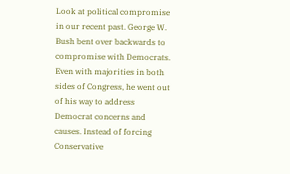Look at political compromise in our recent past. George W. Bush bent over backwards to compromise with Democrats. Even with majorities in both sides of Congress, he went out of his way to address Democrat concerns and causes. Instead of forcing Conservative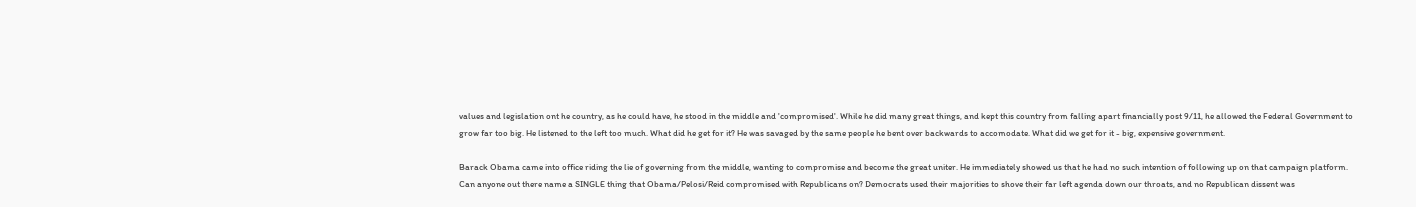values and legislation ont he country, as he could have, he stood in the middle and 'compromised'. While he did many great things, and kept this country from falling apart financially post 9/11, he allowed the Federal Government to grow far too big. He listened to the left too much. What did he get for it? He was savaged by the same people he bent over backwards to accomodate. What did we get for it - big, expensive government.

Barack Obama came into office riding the lie of governing from the middle, wanting to compromise and become the great uniter. He immediately showed us that he had no such intention of following up on that campaign platform. Can anyone out there name a SINGLE thing that Obama/Pelosi/Reid compromised with Republicans on? Democrats used their majorities to shove their far left agenda down our throats, and no Republican dissent was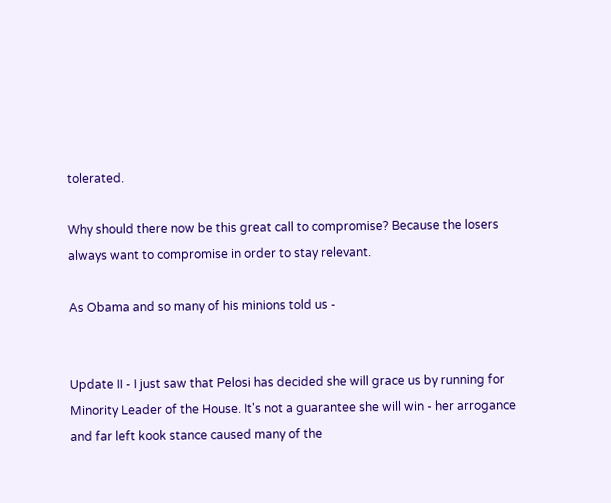tolerated.

Why should there now be this great call to compromise? Because the losers always want to compromise in order to stay relevant.

As Obama and so many of his minions told us -


Update II - I just saw that Pelosi has decided she will grace us by running for Minority Leader of the House. It's not a guarantee she will win - her arrogance and far left kook stance caused many of the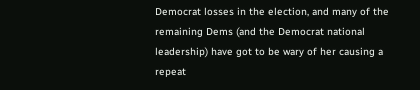Democrat losses in the election, and many of the remaining Dems (and the Democrat national leadership) have got to be wary of her causing a repeat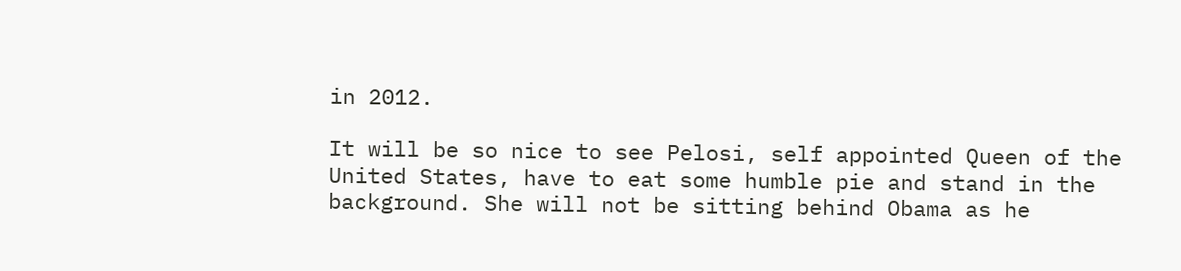in 2012.

It will be so nice to see Pelosi, self appointed Queen of the United States, have to eat some humble pie and stand in the background. She will not be sitting behind Obama as he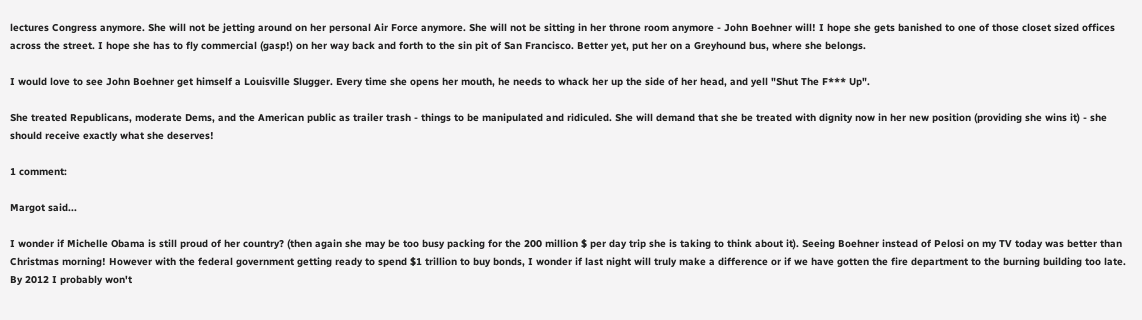lectures Congress anymore. She will not be jetting around on her personal Air Force anymore. She will not be sitting in her throne room anymore - John Boehner will! I hope she gets banished to one of those closet sized offices across the street. I hope she has to fly commercial (gasp!) on her way back and forth to the sin pit of San Francisco. Better yet, put her on a Greyhound bus, where she belongs.

I would love to see John Boehner get himself a Louisville Slugger. Every time she opens her mouth, he needs to whack her up the side of her head, and yell "Shut The F*** Up".

She treated Republicans, moderate Dems, and the American public as trailer trash - things to be manipulated and ridiculed. She will demand that she be treated with dignity now in her new position (providing she wins it) - she should receive exactly what she deserves!

1 comment:

Margot said...

I wonder if Michelle Obama is still proud of her country? (then again she may be too busy packing for the 200 million $ per day trip she is taking to think about it). Seeing Boehner instead of Pelosi on my TV today was better than Christmas morning! However with the federal government getting ready to spend $1 trillion to buy bonds, I wonder if last night will truly make a difference or if we have gotten the fire department to the burning building too late. By 2012 I probably won't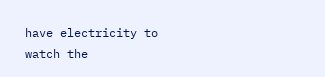have electricity to watch the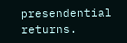presendential returns.